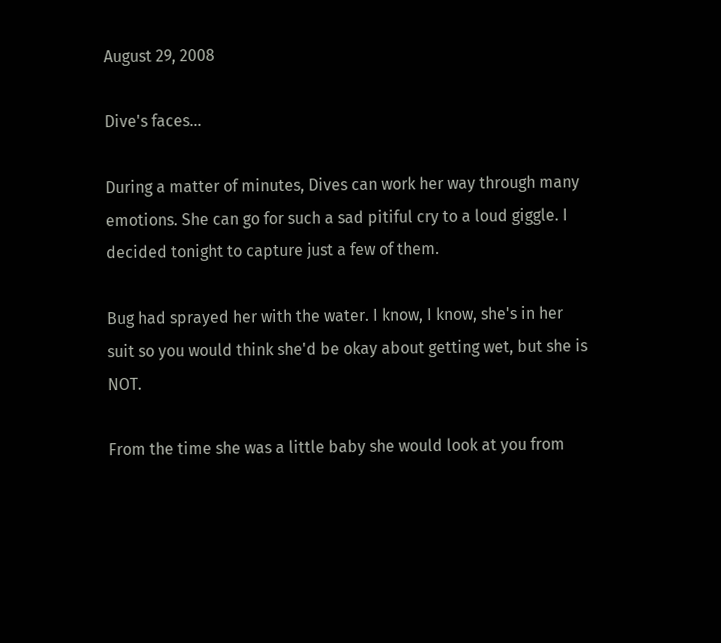August 29, 2008

Dive's faces...

During a matter of minutes, Dives can work her way through many emotions. She can go for such a sad pitiful cry to a loud giggle. I decided tonight to capture just a few of them.

Bug had sprayed her with the water. I know, I know, she's in her suit so you would think she'd be okay about getting wet, but she is NOT.

From the time she was a little baby she would look at you from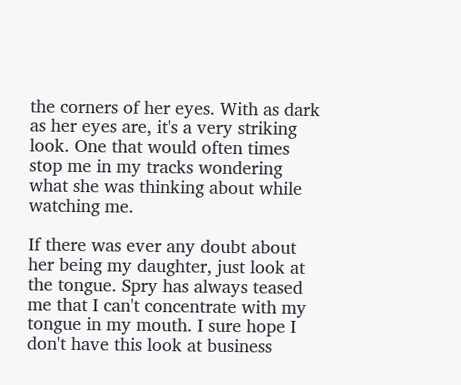the corners of her eyes. With as dark as her eyes are, it's a very striking look. One that would often times stop me in my tracks wondering what she was thinking about while watching me.

If there was ever any doubt about her being my daughter, just look at the tongue. Spry has always teased me that I can't concentrate with my tongue in my mouth. I sure hope I don't have this look at business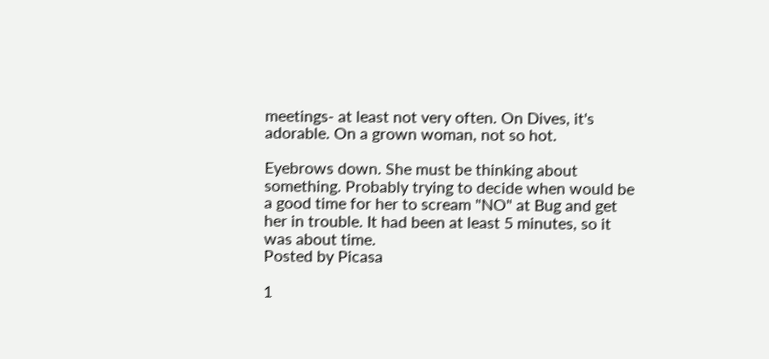meetings- at least not very often. On Dives, it's adorable. On a grown woman, not so hot.

Eyebrows down. She must be thinking about something. Probably trying to decide when would be a good time for her to scream "NO" at Bug and get her in trouble. It had been at least 5 minutes, so it was about time.
Posted by Picasa

1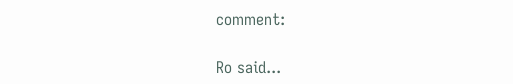comment:

Ro said...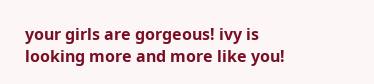your girls are gorgeous! ivy is looking more and more like you!